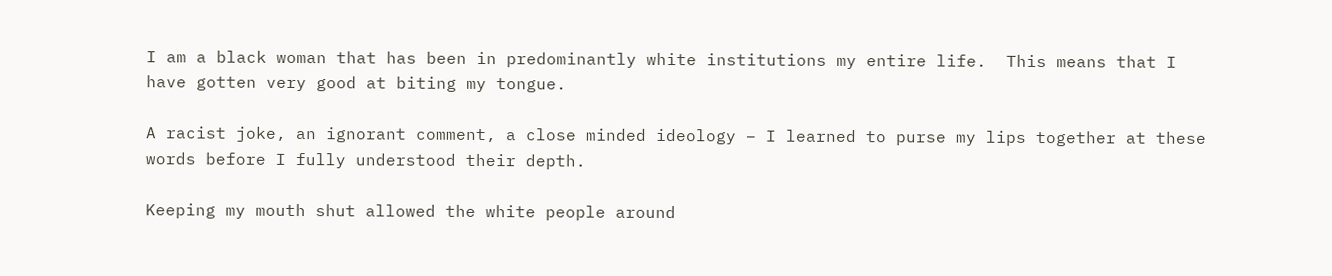I am a black woman that has been in predominantly white institutions my entire life.  This means that I have gotten very good at biting my tongue.

A racist joke, an ignorant comment, a close minded ideology – I learned to purse my lips together at these words before I fully understood their depth.

Keeping my mouth shut allowed the white people around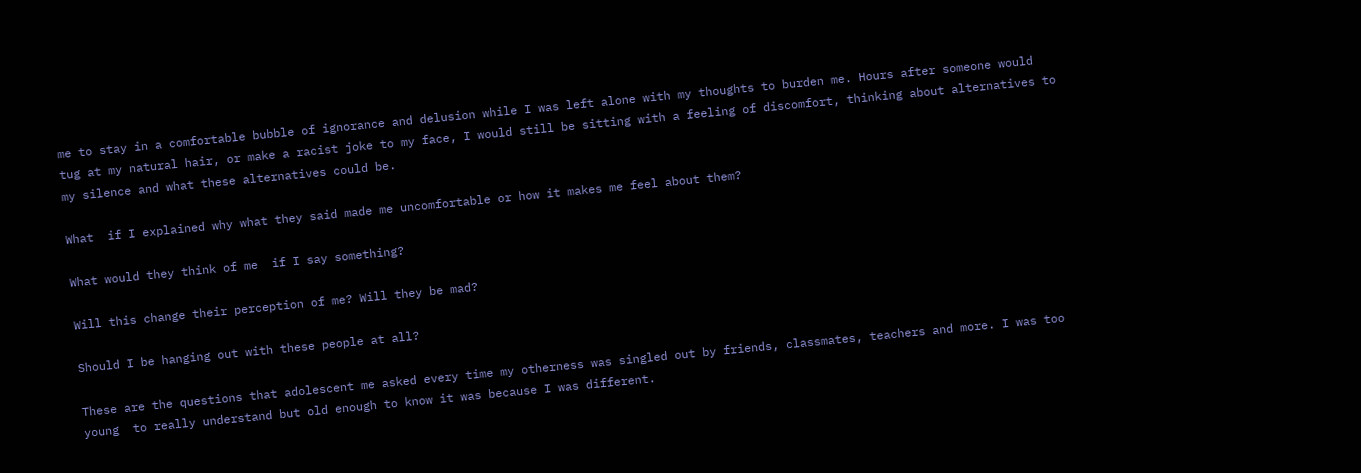me to stay in a comfortable bubble of ignorance and delusion while I was left alone with my thoughts to burden me. Hours after someone would tug at my natural hair, or make a racist joke to my face, I would still be sitting with a feeling of discomfort, thinking about alternatives to my silence and what these alternatives could be.

What  if I explained why what they said made me uncomfortable or how it makes me feel about them?

What would they think of me  if I say something?

Will this change their perception of me? Will they be mad?

Should I be hanging out with these people at all?

These are the questions that adolescent me asked every time my otherness was singled out by friends, classmates, teachers and more. I was too young  to really understand but old enough to know it was because I was different.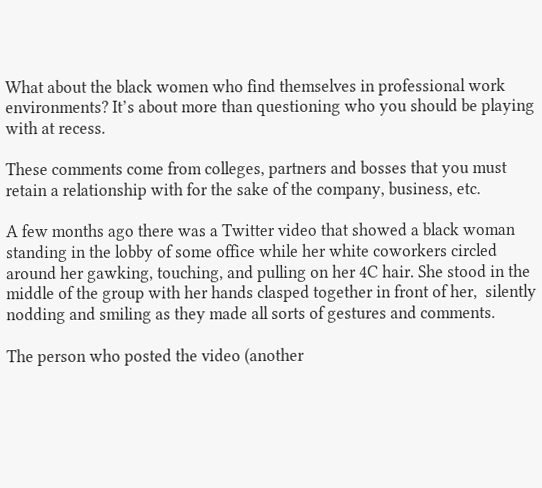What about the black women who find themselves in professional work environments? It’s about more than questioning who you should be playing with at recess.

These comments come from colleges, partners and bosses that you must retain a relationship with for the sake of the company, business, etc.

A few months ago there was a Twitter video that showed a black woman standing in the lobby of some office while her white coworkers circled around her gawking, touching, and pulling on her 4C hair. She stood in the middle of the group with her hands clasped together in front of her,  silently nodding and smiling as they made all sorts of gestures and comments.

The person who posted the video (another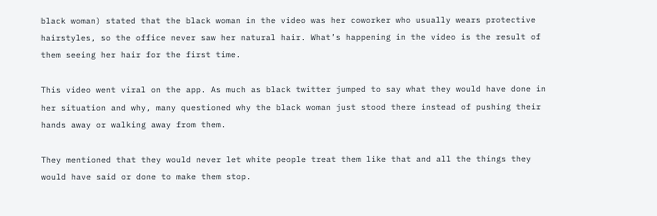black woman) stated that the black woman in the video was her coworker who usually wears protective hairstyles, so the office never saw her natural hair. What’s happening in the video is the result of them seeing her hair for the first time.

This video went viral on the app. As much as black twitter jumped to say what they would have done in her situation and why, many questioned why the black woman just stood there instead of pushing their hands away or walking away from them.

They mentioned that they would never let white people treat them like that and all the things they would have said or done to make them stop.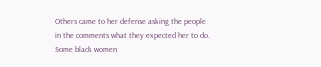Others came to her defense asking the people in the comments what they expected her to do. Some black women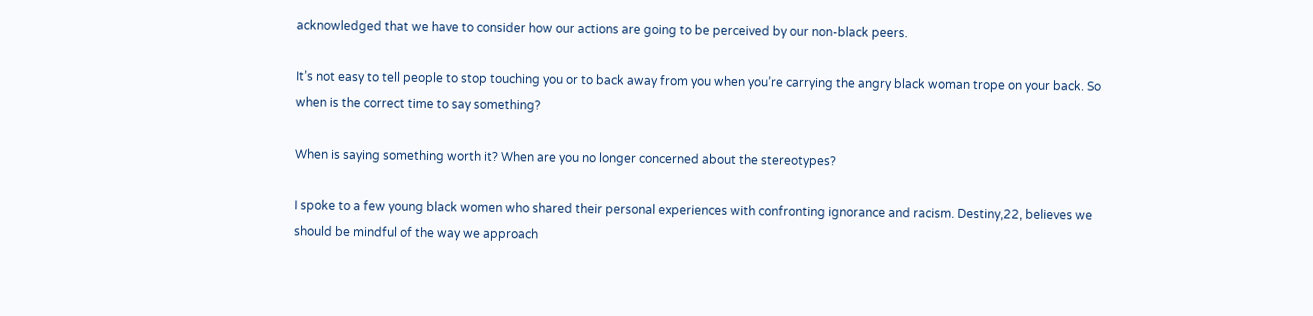acknowledged that we have to consider how our actions are going to be perceived by our non-black peers.

It’s not easy to tell people to stop touching you or to back away from you when you’re carrying the angry black woman trope on your back. So when is the correct time to say something?

When is saying something worth it? When are you no longer concerned about the stereotypes?

I spoke to a few young black women who shared their personal experiences with confronting ignorance and racism. Destiny,22, believes we should be mindful of the way we approach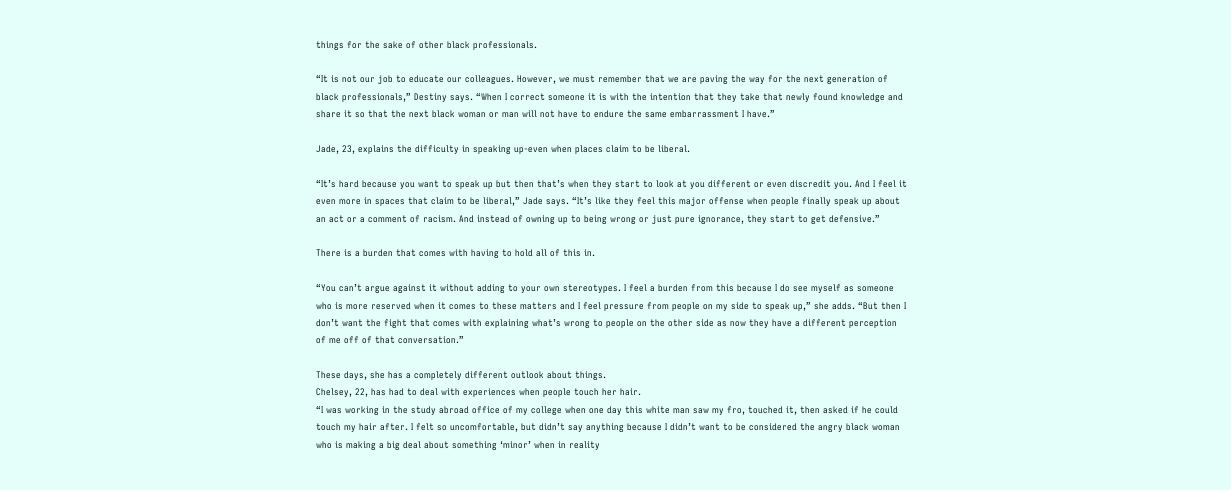things for the sake of other black professionals.

“It is not our job to educate our colleagues. However, we must remember that we are paving the way for the next generation of black professionals,” Destiny says. “When I correct someone it is with the intention that they take that newly found knowledge and share it so that the next black woman or man will not have to endure the same embarrassment I have.”

Jade, 23, explains the difficulty in speaking up-even when places claim to be liberal.

“It’s hard because you want to speak up but then that’s when they start to look at you different or even discredit you. And I feel it even more in spaces that claim to be liberal,” Jade says. “It’s like they feel this major offense when people finally speak up about an act or a comment of racism. And instead of owning up to being wrong or just pure ignorance, they start to get defensive.”

There is a burden that comes with having to hold all of this in.

“You can’t argue against it without adding to your own stereotypes. I feel a burden from this because I do see myself as someone who is more reserved when it comes to these matters and I feel pressure from people on my side to speak up,” she adds. “But then I don’t want the fight that comes with explaining what’s wrong to people on the other side as now they have a different perception of me off of that conversation.”

These days, she has a completely different outlook about things.
Chelsey, 22, has had to deal with experiences when people touch her hair.
“I was working in the study abroad office of my college when one day this white man saw my fro, touched it, then asked if he could touch my hair after. I felt so uncomfortable, but didn’t say anything because I didn’t want to be considered the angry black woman who is making a big deal about something ‘minor’ when in reality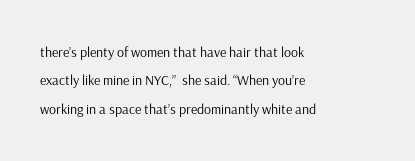there’s plenty of women that have hair that look exactly like mine in NYC,”  she said. “When you’re working in a space that’s predominantly white and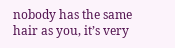nobody has the same hair as you, it’s very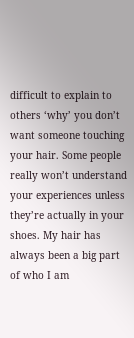difficult to explain to others ‘why’ you don’t want someone touching your hair. Some people really won’t understand your experiences unless they’re actually in your shoes. My hair has always been a big part of who I am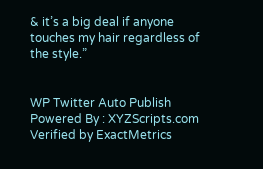& it’s a big deal if anyone touches my hair regardless of the style.”


WP Twitter Auto Publish Powered By : XYZScripts.com
Verified by ExactMetrics